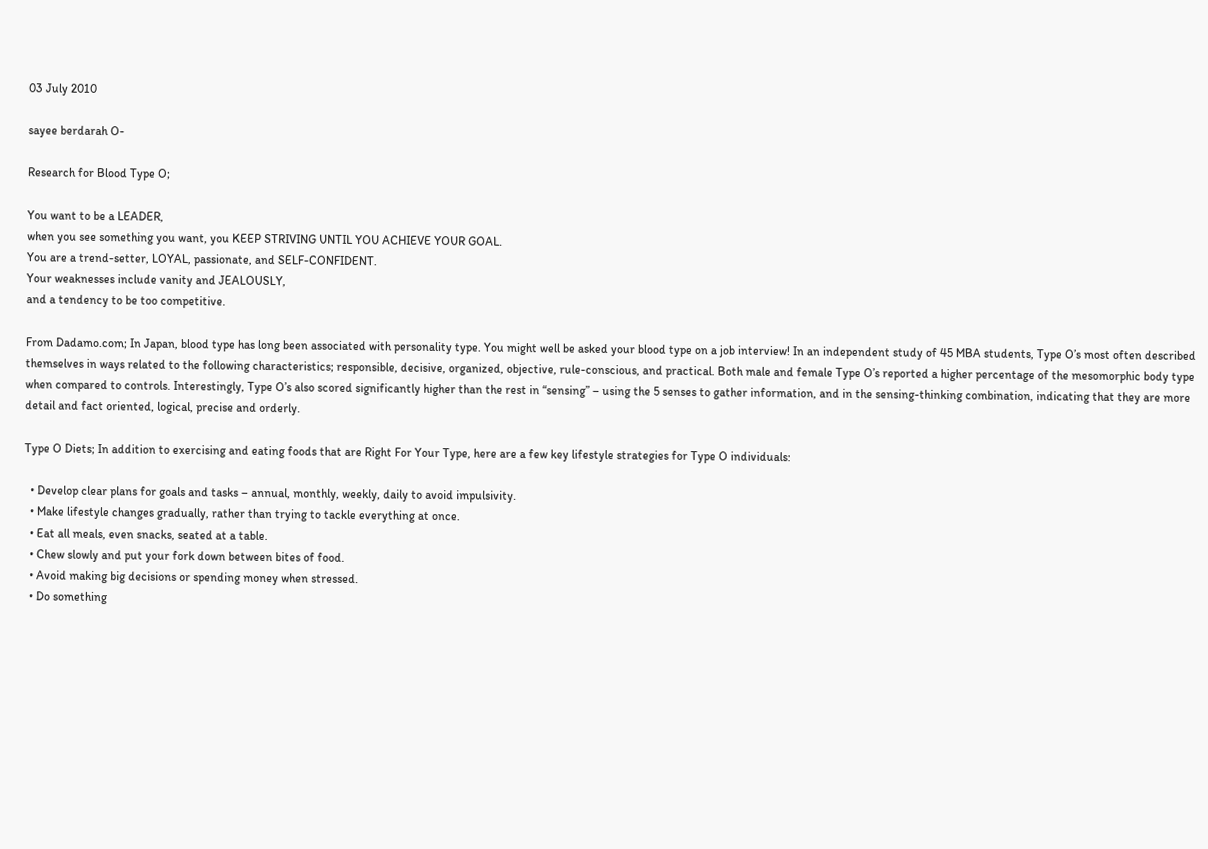03 July 2010

sayee berdarah O-

Research for Blood Type O;

You want to be a LEADER,
when you see something you want, you KEEP STRIVING UNTIL YOU ACHIEVE YOUR GOAL.
You are a trend-setter, LOYAL, passionate, and SELF-CONFIDENT.
Your weaknesses include vanity and JEALOUSLY,
and a tendency to be too competitive.

From Dadamo.com; In Japan, blood type has long been associated with personality type. You might well be asked your blood type on a job interview! In an independent study of 45 MBA students, Type O’s most often described themselves in ways related to the following characteristics; responsible, decisive, organized, objective, rule-conscious, and practical. Both male and female Type O’s reported a higher percentage of the mesomorphic body type when compared to controls. Interestingly, Type O’s also scored significantly higher than the rest in “sensing” – using the 5 senses to gather information, and in the sensing-thinking combination, indicating that they are more detail and fact oriented, logical, precise and orderly.

Type O Diets; In addition to exercising and eating foods that are Right For Your Type, here are a few key lifestyle strategies for Type O individuals:

  • Develop clear plans for goals and tasks – annual, monthly, weekly, daily to avoid impulsivity.
  • Make lifestyle changes gradually, rather than trying to tackle everything at once.
  • Eat all meals, even snacks, seated at a table.
  • Chew slowly and put your fork down between bites of food.
  • Avoid making big decisions or spending money when stressed.
  • Do something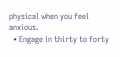physical when you feel anxious.
  • Engage in thirty to forty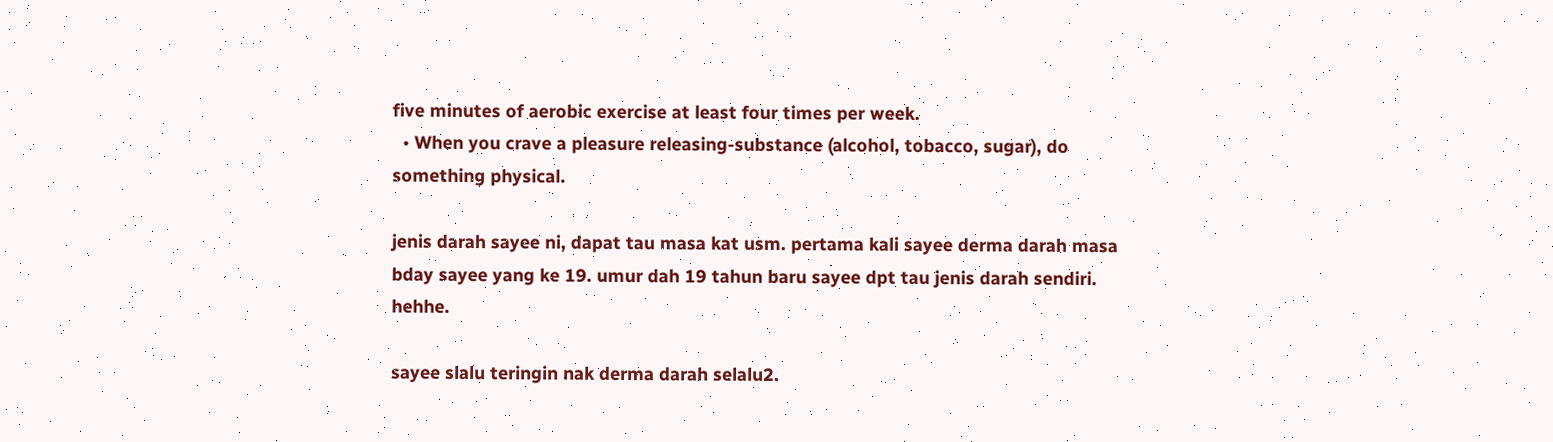five minutes of aerobic exercise at least four times per week.
  • When you crave a pleasure releasing-substance (alcohol, tobacco, sugar), do something physical.

jenis darah sayee ni, dapat tau masa kat usm. pertama kali sayee derma darah masa bday sayee yang ke 19. umur dah 19 tahun baru sayee dpt tau jenis darah sendiri. hehhe.

sayee slalu teringin nak derma darah selalu2.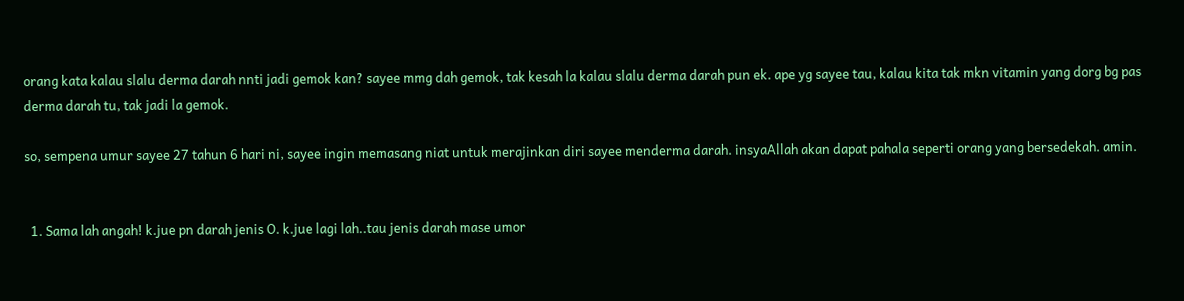orang kata kalau slalu derma darah nnti jadi gemok kan? sayee mmg dah gemok, tak kesah la kalau slalu derma darah pun ek. ape yg sayee tau, kalau kita tak mkn vitamin yang dorg bg pas derma darah tu, tak jadi la gemok.

so, sempena umur sayee 27 tahun 6 hari ni, sayee ingin memasang niat untuk merajinkan diri sayee menderma darah. insyaAllah akan dapat pahala seperti orang yang bersedekah. amin.


  1. Sama lah angah! k.jue pn darah jenis O. k.jue lagi lah..tau jenis darah mase umor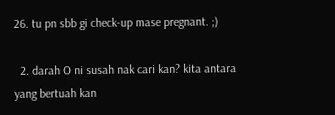26. tu pn sbb gi check-up mase pregnant. ;)

  2. darah O ni susah nak cari kan? kita antara yang bertuah kan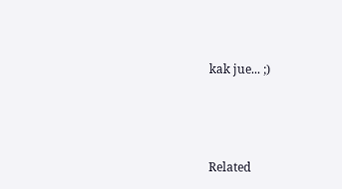kak jue... ;)



Related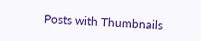Posts with Thumbnails